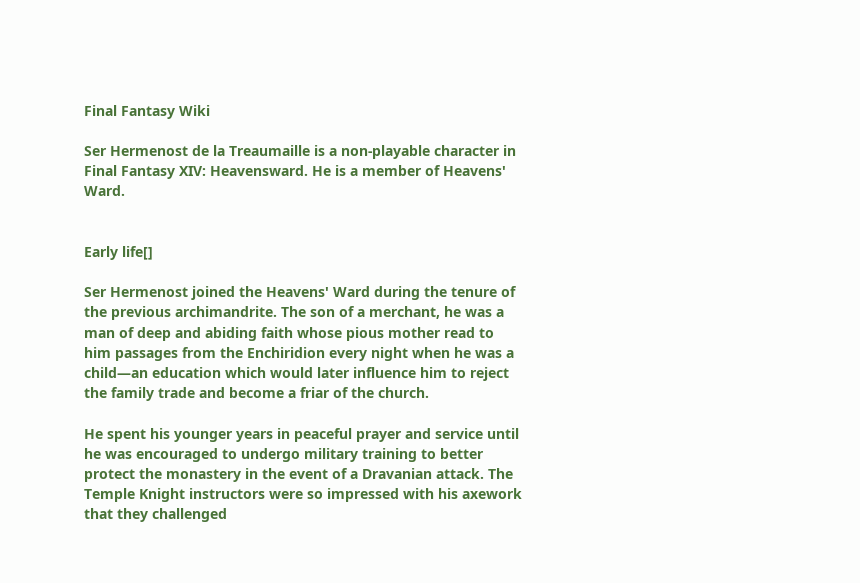Final Fantasy Wiki

Ser Hermenost de la Treaumaille is a non-playable character in Final Fantasy XIV: Heavensward. He is a member of Heavens' Ward.


Early life[]

Ser Hermenost joined the Heavens' Ward during the tenure of the previous archimandrite. The son of a merchant, he was a man of deep and abiding faith whose pious mother read to him passages from the Enchiridion every night when he was a child—an education which would later influence him to reject the family trade and become a friar of the church.

He spent his younger years in peaceful prayer and service until he was encouraged to undergo military training to better protect the monastery in the event of a Dravanian attack. The Temple Knight instructors were so impressed with his axework that they challenged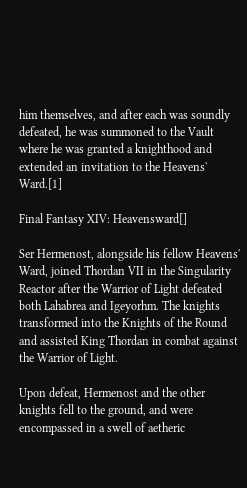him themselves, and after each was soundly defeated, he was summoned to the Vault where he was granted a knighthood and extended an invitation to the Heavens' Ward.[1]

Final Fantasy XIV: Heavensward[]

Ser Hermenost, alongside his fellow Heavens' Ward, joined Thordan VII in the Singularity Reactor after the Warrior of Light defeated both Lahabrea and Igeyorhm. The knights transformed into the Knights of the Round and assisted King Thordan in combat against the Warrior of Light.

Upon defeat, Hermenost and the other knights fell to the ground, and were encompassed in a swell of aetheric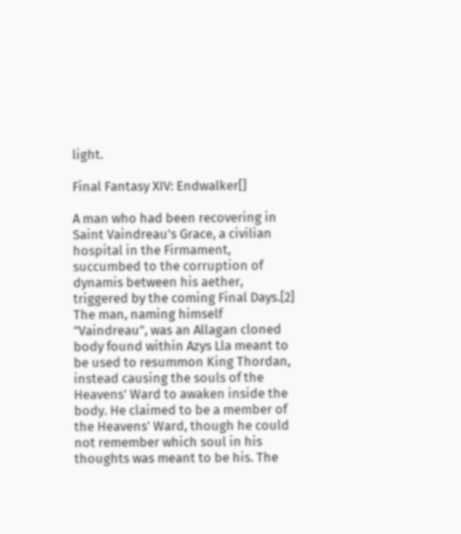light.

Final Fantasy XIV: Endwalker[]

A man who had been recovering in Saint Vaindreau's Grace, a civilian hospital in the Firmament, succumbed to the corruption of dynamis between his aether, triggered by the coming Final Days.[2] The man, naming himself "Vaindreau", was an Allagan cloned body found within Azys Lla meant to be used to resummon King Thordan, instead causing the souls of the Heavens' Ward to awaken inside the body. He claimed to be a member of the Heavens' Ward, though he could not remember which soul in his thoughts was meant to be his. The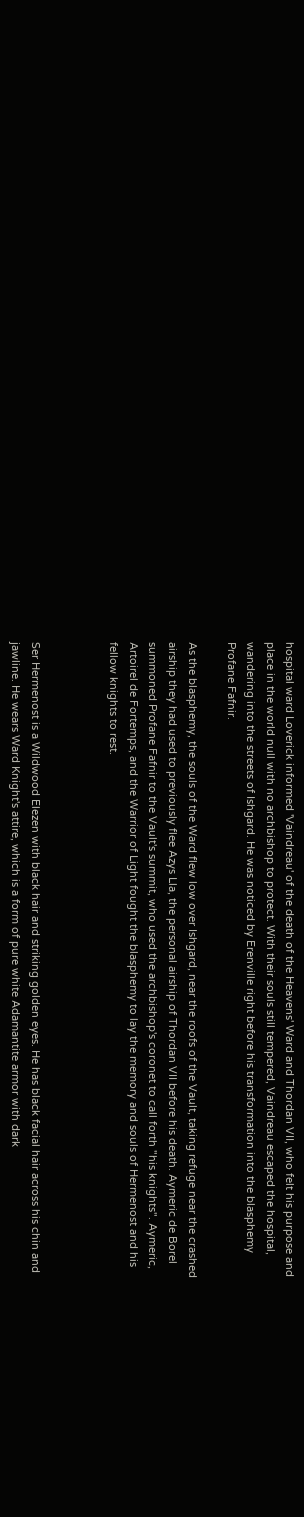hospital ward Loverick informed 'Vaindreau' of the death of the Heavens' Ward and Thordan VII, who felt his purpose and place in the world null with no archbishop to protect. With their souls still tempered, Vaindreau escaped the hospital, wandering into the streets of Ishgard. He was noticed by Erenville right before his transformation into the blasphemy Profane Fafnir.

As the blasphemy, the souls of the Ward flew low over Ishgard, near the roofs of the Vault, taking refuge near the crashed airship they had used to previously flee Azys Lla, the personal airship of Thordan VII before his death. Aymeric de Borel summoned Profane Fafnir to the Vault's summit, who used the archbishop's coronet to call forth "his knights". Aymeric, Artoirel de Fortemps, and the Warrior of Light fought the blasphemy to lay the memory and souls of Hermenost and his fellow knights to rest.



Ser Hermenost is a Wildwood Elezen with black hair and striking golden eyes. He has black facial hair across his chin and jawline. He wears Ward Knight's attire, which is a form of pure white Adamantite armor with dark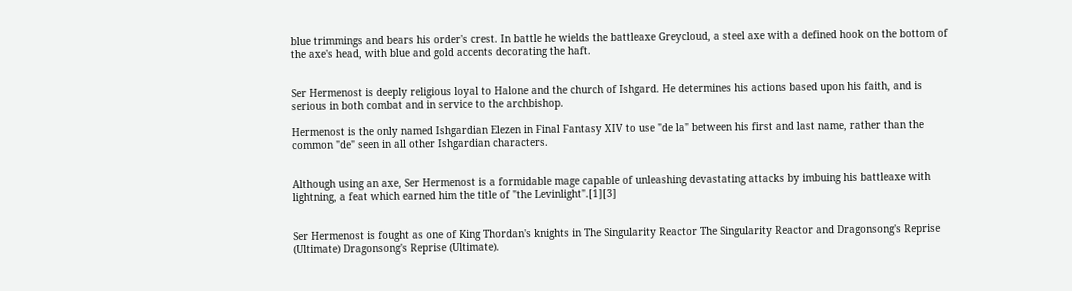blue trimmings and bears his order's crest. In battle he wields the battleaxe Greycloud, a steel axe with a defined hook on the bottom of the axe's head, with blue and gold accents decorating the haft.


Ser Hermenost is deeply religious loyal to Halone and the church of Ishgard. He determines his actions based upon his faith, and is serious in both combat and in service to the archbishop.

Hermenost is the only named Ishgardian Elezen in Final Fantasy XIV to use "de la" between his first and last name, rather than the common "de" seen in all other Ishgardian characters.


Although using an axe, Ser Hermenost is a formidable mage capable of unleashing devastating attacks by imbuing his battleaxe with lightning, a feat which earned him the title of "the Levinlight".[1][3]


Ser Hermenost is fought as one of King Thordan's knights in The Singularity Reactor The Singularity Reactor and Dragonsong's Reprise (Ultimate) Dragonsong's Reprise (Ultimate).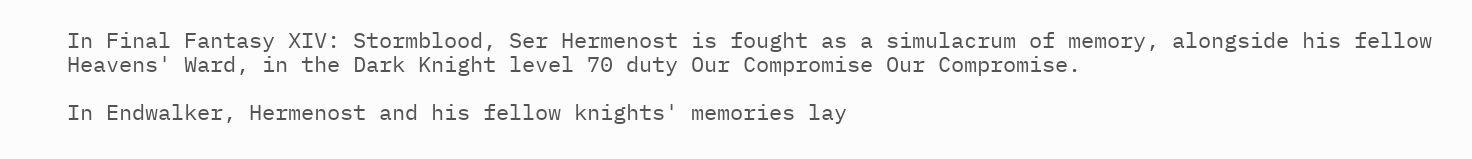In Final Fantasy XIV: Stormblood, Ser Hermenost is fought as a simulacrum of memory, alongside his fellow Heavens' Ward, in the Dark Knight level 70 duty Our Compromise Our Compromise.

In Endwalker, Hermenost and his fellow knights' memories lay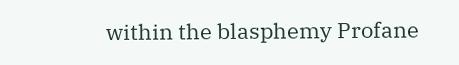within the blasphemy Profane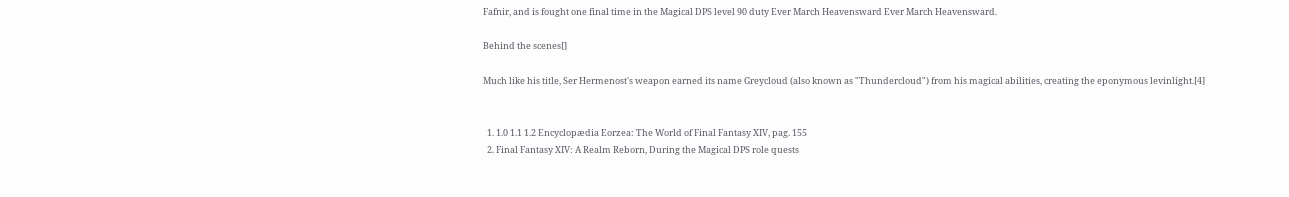Fafnir, and is fought one final time in the Magical DPS level 90 duty Ever March Heavensward Ever March Heavensward.

Behind the scenes[]

Much like his title, Ser Hermenost's weapon earned its name Greycloud (also known as "Thundercloud") from his magical abilities, creating the eponymous levinlight.[4]


  1. 1.0 1.1 1.2 Encyclopædia Eorzea: The World of Final Fantasy XIV, pag. 155
  2. Final Fantasy XIV: A Realm Reborn, During the Magical DPS role quests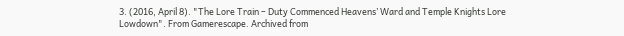3. (2016, April 8). "The Lore Train – Duty Commenced Heavens’ Ward and Temple Knights Lore Lowdown". From Gamerescape. Archived from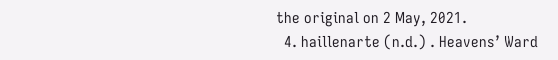the original on 2 May, 2021.
  4. haillenarte (n.d.) . Heavens’ Ward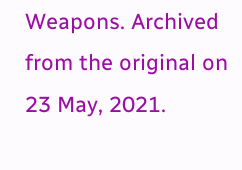Weapons. Archived from the original on 23 May, 2021.